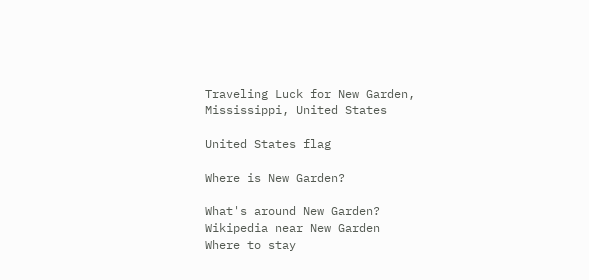Traveling Luck for New Garden, Mississippi, United States

United States flag

Where is New Garden?

What's around New Garden?
Wikipedia near New Garden
Where to stay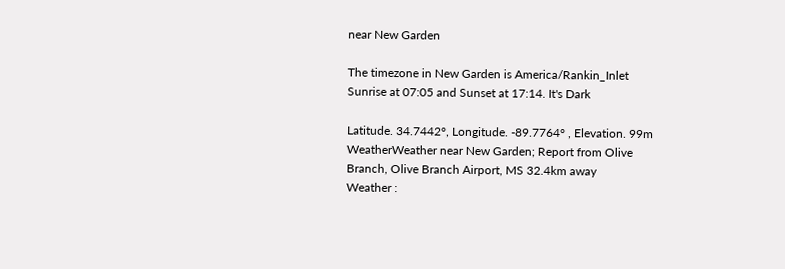near New Garden

The timezone in New Garden is America/Rankin_Inlet
Sunrise at 07:05 and Sunset at 17:14. It's Dark

Latitude. 34.7442°, Longitude. -89.7764° , Elevation. 99m
WeatherWeather near New Garden; Report from Olive Branch, Olive Branch Airport, MS 32.4km away
Weather :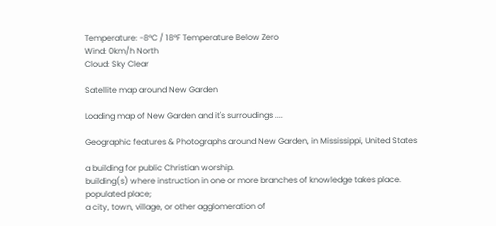Temperature: -8°C / 18°F Temperature Below Zero
Wind: 0km/h North
Cloud: Sky Clear

Satellite map around New Garden

Loading map of New Garden and it's surroudings ....

Geographic features & Photographs around New Garden, in Mississippi, United States

a building for public Christian worship.
building(s) where instruction in one or more branches of knowledge takes place.
populated place;
a city, town, village, or other agglomeration of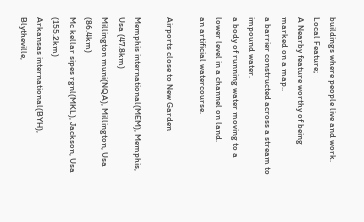buildings where people live and work.
Local Feature;
A Nearby feature worthy of being marked on a map..
a barrier constructed across a stream to impound water.
a body of running water moving to a lower level in a channel on land.
an artificial watercourse.

Airports close to New Garden

Memphis international(MEM), Memphis, Usa (47.8km)
Millington muni(NQA), Millington, Usa (86.4km)
Mc kellar sipes rgnl(MKL), Jackson, Usa (155.2km)
Arkansas international(BYH), Blytheville,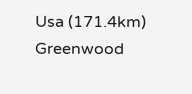Usa (171.4km)
Greenwood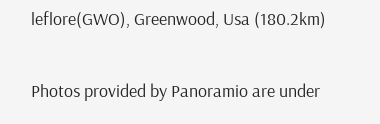leflore(GWO), Greenwood, Usa (180.2km)

Photos provided by Panoramio are under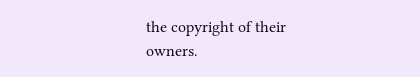the copyright of their owners.